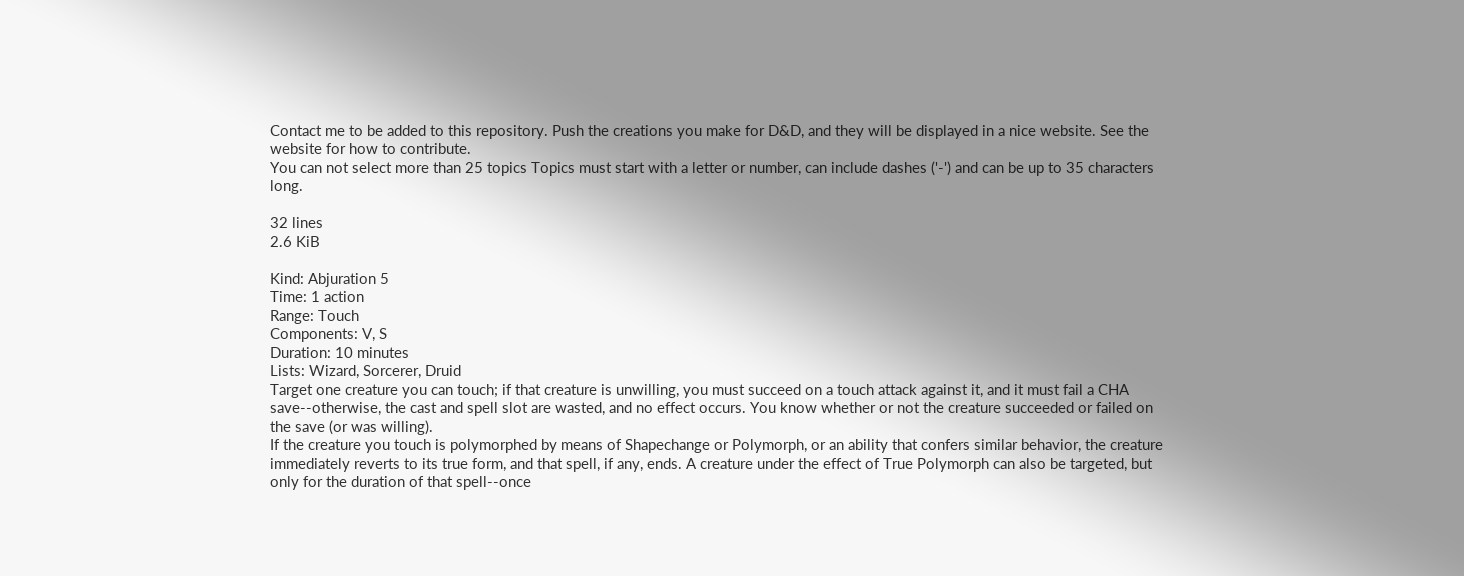Contact me to be added to this repository. Push the creations you make for D&D, and they will be displayed in a nice website. See the website for how to contribute.
You can not select more than 25 topics Topics must start with a letter or number, can include dashes ('-') and can be up to 35 characters long.

32 lines
2.6 KiB

Kind: Abjuration 5
Time: 1 action
Range: Touch
Components: V, S
Duration: 10 minutes
Lists: Wizard, Sorcerer, Druid
Target one creature you can touch; if that creature is unwilling, you must succeed on a touch attack against it, and it must fail a CHA save--otherwise, the cast and spell slot are wasted, and no effect occurs. You know whether or not the creature succeeded or failed on the save (or was willing).
If the creature you touch is polymorphed by means of Shapechange or Polymorph, or an ability that confers similar behavior, the creature immediately reverts to its true form, and that spell, if any, ends. A creature under the effect of True Polymorph can also be targeted, but only for the duration of that spell--once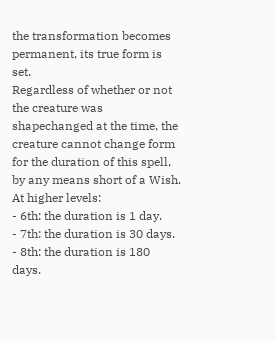the transformation becomes permanent, its true form is set.
Regardless of whether or not the creature was shapechanged at the time, the creature cannot change form for the duration of this spell, by any means short of a Wish.
At higher levels:
- 6th: the duration is 1 day.
- 7th: the duration is 30 days.
- 8th: the duration is 180 days.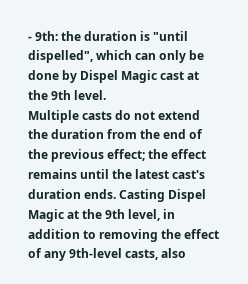- 9th: the duration is "until dispelled", which can only be done by Dispel Magic cast at the 9th level.
Multiple casts do not extend the duration from the end of the previous effect; the effect remains until the latest cast's duration ends. Casting Dispel Magic at the 9th level, in addition to removing the effect of any 9th-level casts, also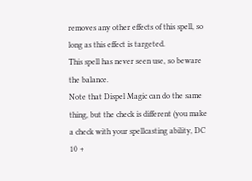removes any other effects of this spell, so long as this effect is targeted.
This spell has never seen use, so beware the balance.
Note that Dispel Magic can do the same thing, but the check is different (you make a check with your spellcasting ability, DC 10 +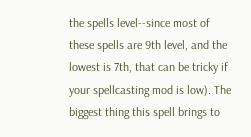the spells level--since most of these spells are 9th level, and the lowest is 7th, that can be tricky if your spellcasting mod is low). The biggest thing this spell brings to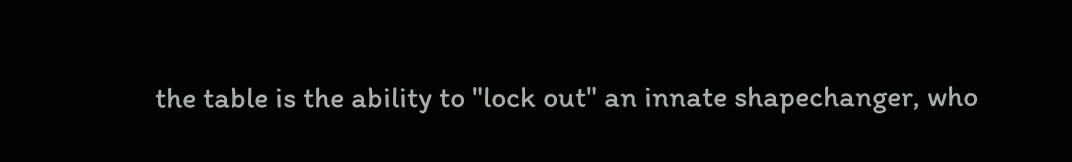the table is the ability to "lock out" an innate shapechanger, who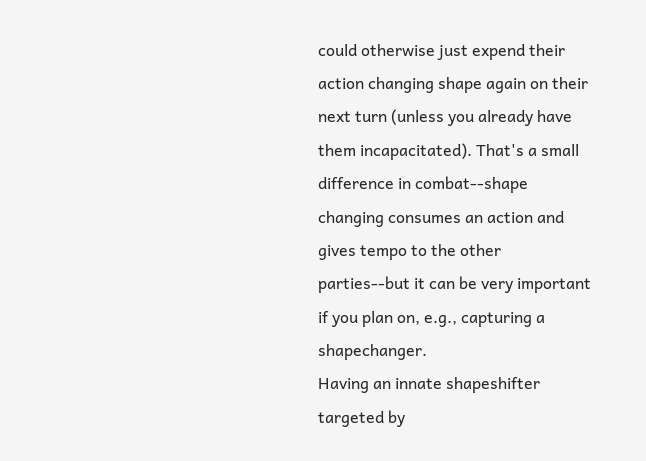could otherwise just expend their action changing shape again on their next turn (unless you already have them incapacitated). That's a small difference in combat--shape changing consumes an action and gives tempo to the other parties--but it can be very important if you plan on, e.g., capturing a shapechanger.
Having an innate shapeshifter targeted by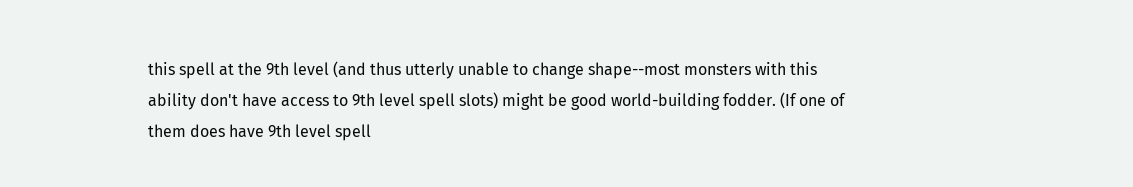this spell at the 9th level (and thus utterly unable to change shape--most monsters with this ability don't have access to 9th level spell slots) might be good world-building fodder. (If one of them does have 9th level spell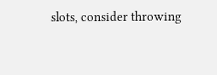slots, consider throwing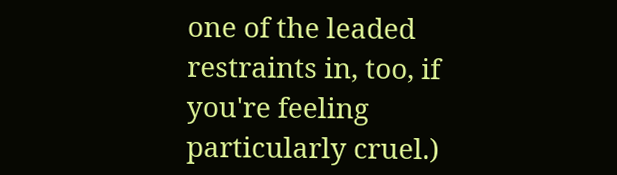one of the leaded restraints in, too, if you're feeling particularly cruel.)